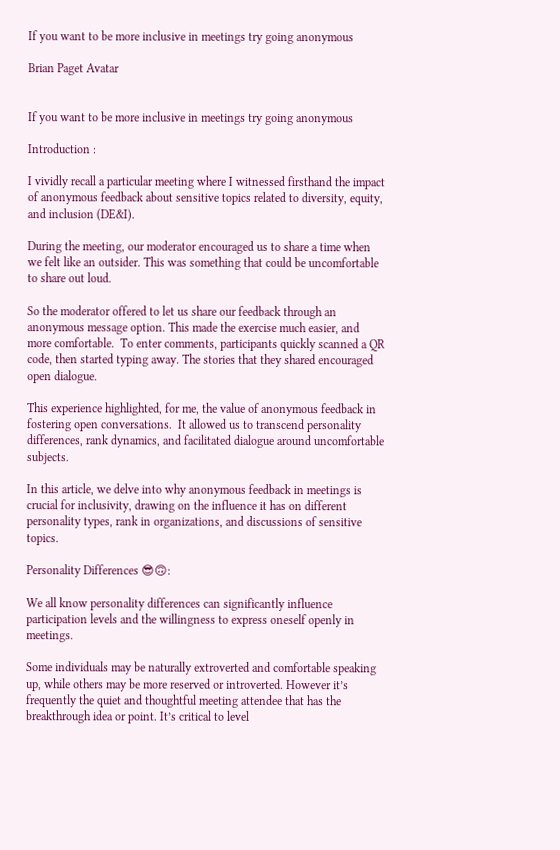If you want to be more inclusive in meetings try going anonymous

Brian Paget Avatar


If you want to be more inclusive in meetings try going anonymous

Introduction :

I vividly recall a particular meeting where I witnessed firsthand the impact of anonymous feedback about sensitive topics related to diversity, equity, and inclusion (DE&I).

During the meeting, our moderator encouraged us to share a time when we felt like an outsider. This was something that could be uncomfortable to share out loud.

So the moderator offered to let us share our feedback through an anonymous message option. This made the exercise much easier, and more comfortable.  To enter comments, participants quickly scanned a QR code, then started typing away. The stories that they shared encouraged open dialogue.

This experience highlighted, for me, the value of anonymous feedback in fostering open conversations.  It allowed us to transcend personality differences, rank dynamics, and facilitated dialogue around uncomfortable subjects.

In this article, we delve into why anonymous feedback in meetings is crucial for inclusivity, drawing on the influence it has on different personality types, rank in organizations, and discussions of sensitive topics.

Personality Differences 😎🙃:

We all know personality differences can significantly influence participation levels and the willingness to express oneself openly in meetings.

Some individuals may be naturally extroverted and comfortable speaking up, while others may be more reserved or introverted. However it’s frequently the quiet and thoughtful meeting attendee that has the breakthrough idea or point. It’s critical to level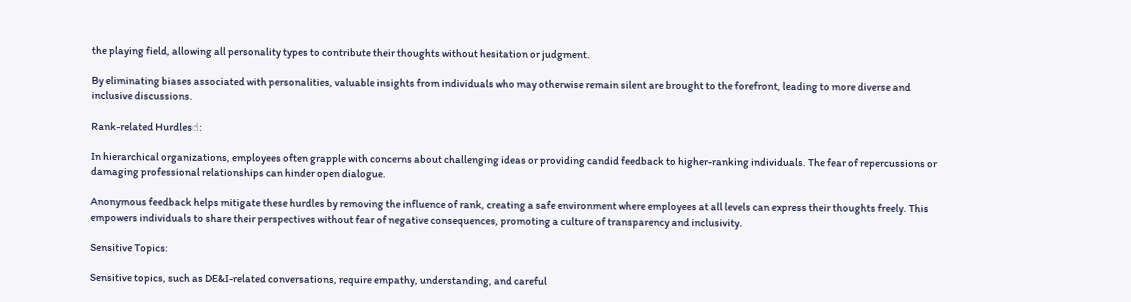the playing field, allowing all personality types to contribute their thoughts without hesitation or judgment.

By eliminating biases associated with personalities, valuable insights from individuals who may otherwise remain silent are brought to the forefront, leading to more diverse and inclusive discussions.

Rank-related Hurdles☝:

In hierarchical organizations, employees often grapple with concerns about challenging ideas or providing candid feedback to higher-ranking individuals. The fear of repercussions or damaging professional relationships can hinder open dialogue.

Anonymous feedback helps mitigate these hurdles by removing the influence of rank, creating a safe environment where employees at all levels can express their thoughts freely. This empowers individuals to share their perspectives without fear of negative consequences, promoting a culture of transparency and inclusivity.

Sensitive Topics:

Sensitive topics, such as DE&I-related conversations, require empathy, understanding, and careful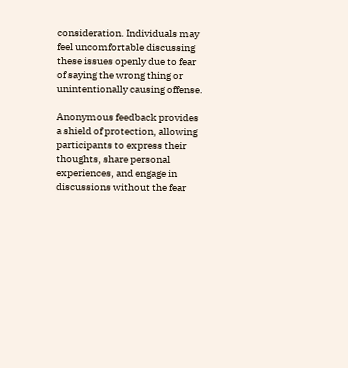consideration. Individuals may feel uncomfortable discussing these issues openly due to fear of saying the wrong thing or unintentionally causing offense.

Anonymous feedback provides a shield of protection, allowing participants to express their thoughts, share personal experiences, and engage in discussions without the fear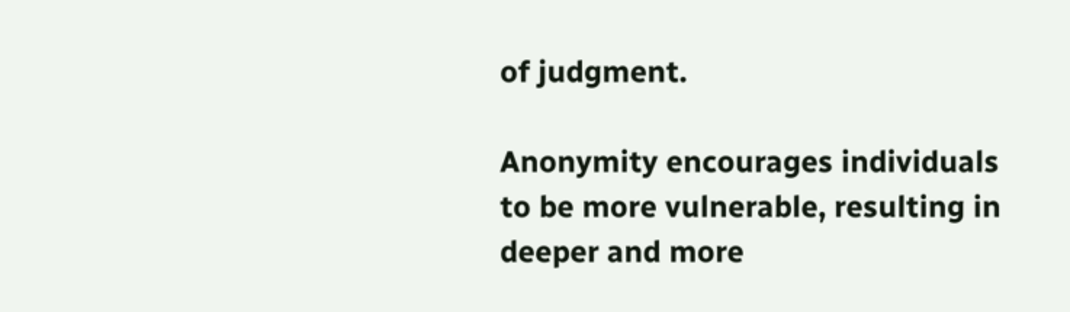of judgment.

Anonymity encourages individuals to be more vulnerable, resulting in deeper and more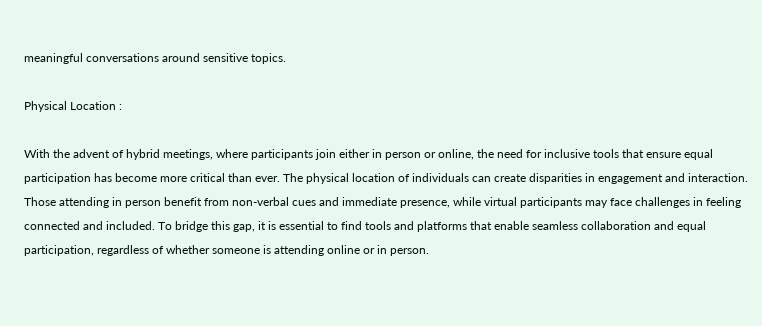meaningful conversations around sensitive topics.

Physical Location :

With the advent of hybrid meetings, where participants join either in person or online, the need for inclusive tools that ensure equal participation has become more critical than ever. The physical location of individuals can create disparities in engagement and interaction. Those attending in person benefit from non-verbal cues and immediate presence, while virtual participants may face challenges in feeling connected and included. To bridge this gap, it is essential to find tools and platforms that enable seamless collaboration and equal participation, regardless of whether someone is attending online or in person.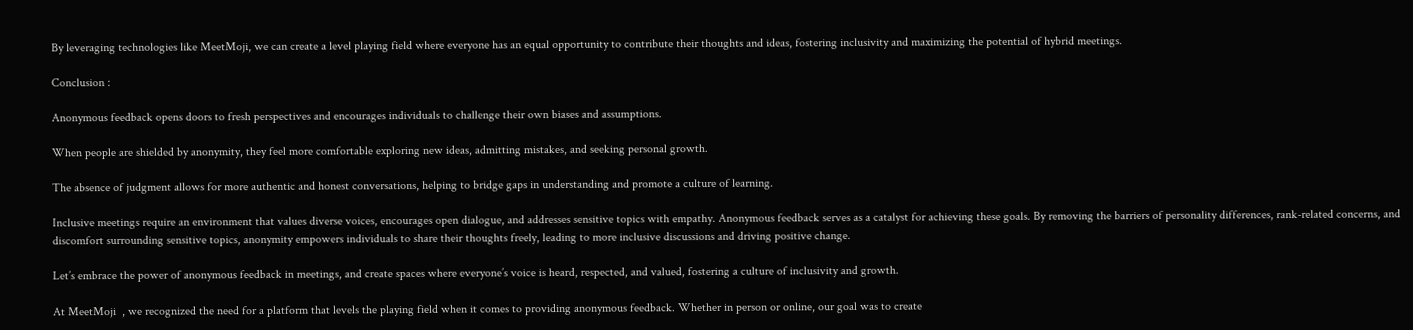By leveraging technologies like MeetMoji, we can create a level playing field where everyone has an equal opportunity to contribute their thoughts and ideas, fostering inclusivity and maximizing the potential of hybrid meetings.

Conclusion :

Anonymous feedback opens doors to fresh perspectives and encourages individuals to challenge their own biases and assumptions.

When people are shielded by anonymity, they feel more comfortable exploring new ideas, admitting mistakes, and seeking personal growth.

The absence of judgment allows for more authentic and honest conversations, helping to bridge gaps in understanding and promote a culture of learning.

Inclusive meetings require an environment that values diverse voices, encourages open dialogue, and addresses sensitive topics with empathy. Anonymous feedback serves as a catalyst for achieving these goals. By removing the barriers of personality differences, rank-related concerns, and discomfort surrounding sensitive topics, anonymity empowers individuals to share their thoughts freely, leading to more inclusive discussions and driving positive change.

Let’s embrace the power of anonymous feedback in meetings, and create spaces where everyone’s voice is heard, respected, and valued, fostering a culture of inclusivity and growth.

At MeetMoji  , we recognized the need for a platform that levels the playing field when it comes to providing anonymous feedback. Whether in person or online, our goal was to create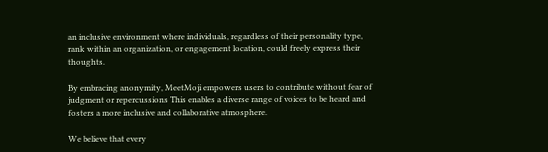an inclusive environment where individuals, regardless of their personality type, rank within an organization, or engagement location, could freely express their thoughts.

By embracing anonymity, MeetMoji empowers users to contribute without fear of judgment or repercussions This enables a diverse range of voices to be heard and fosters a more inclusive and collaborative atmosphere.

We believe that every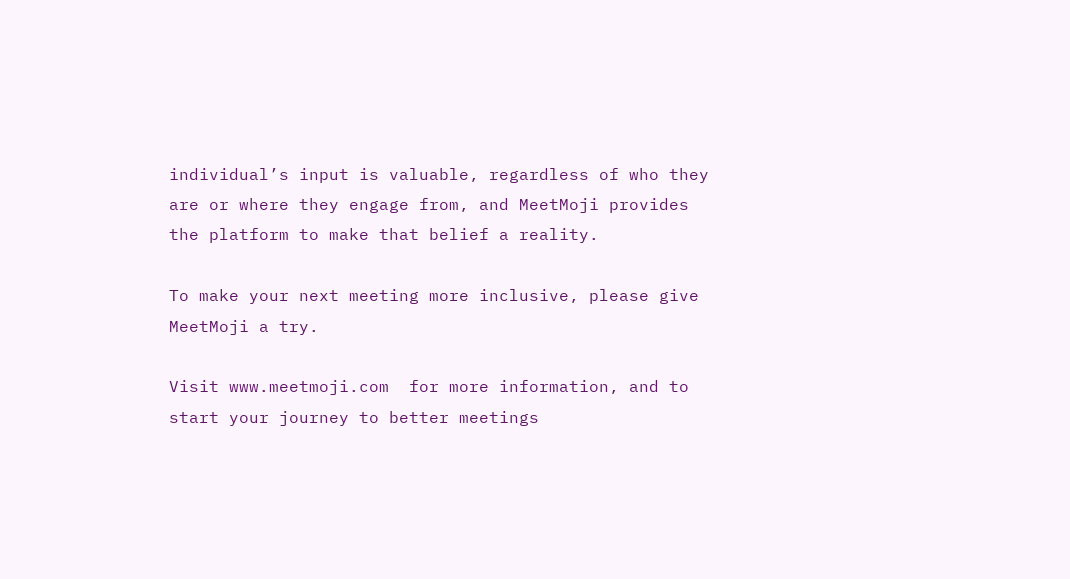individual’s input is valuable, regardless of who they are or where they engage from, and MeetMoji provides the platform to make that belief a reality.

To make your next meeting more inclusive, please give MeetMoji a try.

Visit www.meetmoji.com  for more information, and to start your journey to better meetings